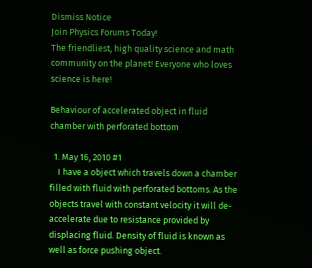Dismiss Notice
Join Physics Forums Today!
The friendliest, high quality science and math community on the planet! Everyone who loves science is here!

Behaviour of accelerated object in fluid chamber with perforated bottom

  1. May 16, 2010 #1
    I have a object which travels down a chamber filled with fluid with perforated bottoms. As the objects travel with constant velocity it will de-accelerate due to resistance provided by displacing fluid. Density of fluid is known as well as force pushing object.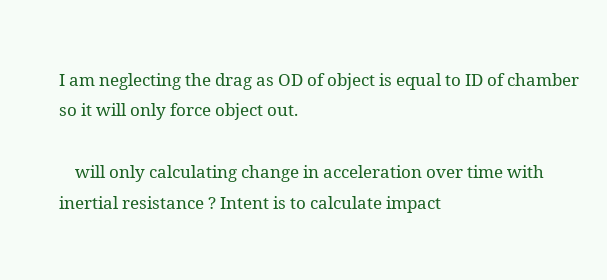I am neglecting the drag as OD of object is equal to ID of chamber so it will only force object out.

    will only calculating change in acceleration over time with inertial resistance ? Intent is to calculate impact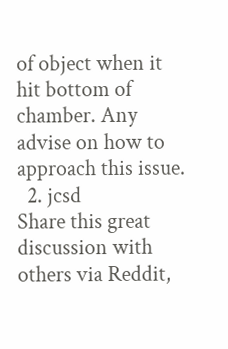of object when it hit bottom of chamber. Any advise on how to approach this issue.
  2. jcsd
Share this great discussion with others via Reddit,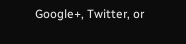Google+, Twitter, or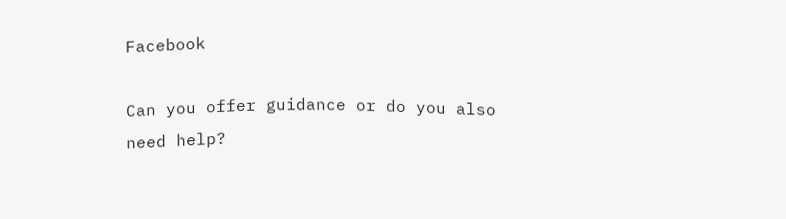Facebook

Can you offer guidance or do you also need help?